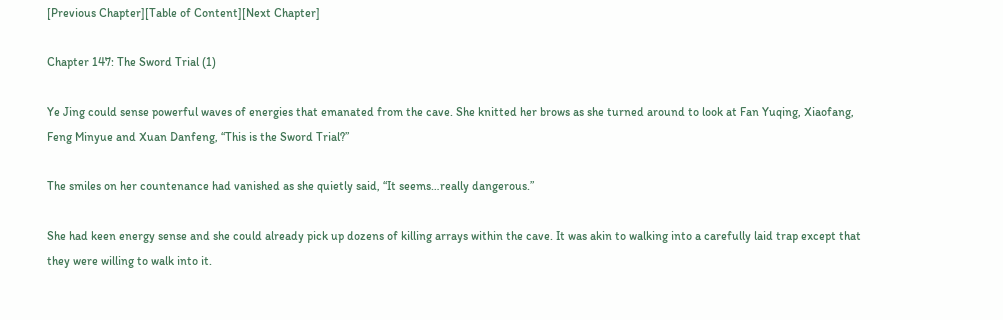[Previous Chapter][Table of Content][Next Chapter]

Chapter 147: The Sword Trial (1)

Ye Jing could sense powerful waves of energies that emanated from the cave. She knitted her brows as she turned around to look at Fan Yuqing, Xiaofang, Feng Minyue and Xuan Danfeng, “This is the Sword Trial?”

The smiles on her countenance had vanished as she quietly said, “It seems…really dangerous.”

She had keen energy sense and she could already pick up dozens of killing arrays within the cave. It was akin to walking into a carefully laid trap except that they were willing to walk into it.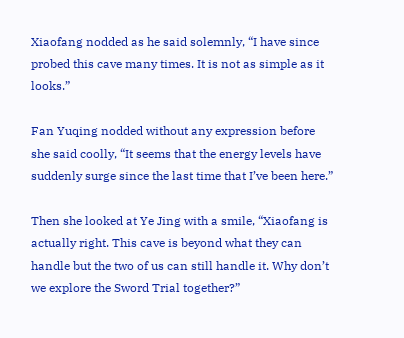Xiaofang nodded as he said solemnly, “I have since probed this cave many times. It is not as simple as it looks.”

Fan Yuqing nodded without any expression before she said coolly, “It seems that the energy levels have suddenly surge since the last time that I’ve been here.”

Then she looked at Ye Jing with a smile, “Xiaofang is actually right. This cave is beyond what they can handle but the two of us can still handle it. Why don’t we explore the Sword Trial together?”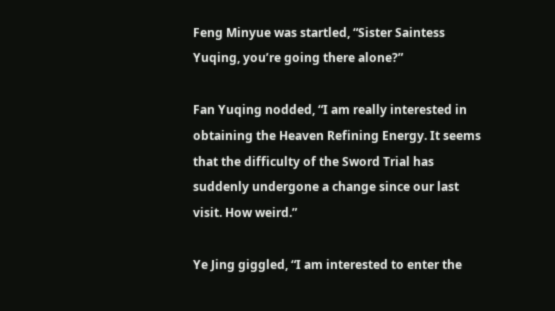Feng Minyue was startled, “Sister Saintess Yuqing, you’re going there alone?”

Fan Yuqing nodded, “I am really interested in obtaining the Heaven Refining Energy. It seems that the difficulty of the Sword Trial has suddenly undergone a change since our last visit. How weird.”

Ye Jing giggled, “I am interested to enter the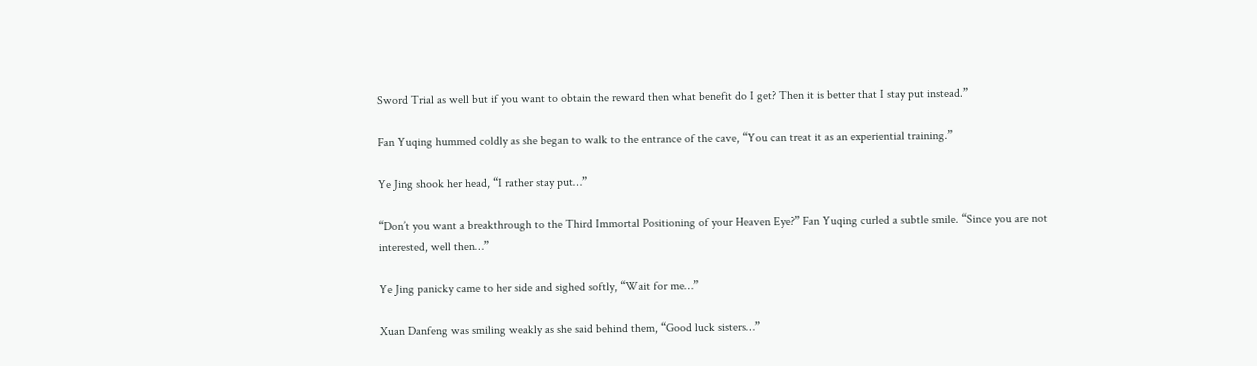Sword Trial as well but if you want to obtain the reward then what benefit do I get? Then it is better that I stay put instead.”

Fan Yuqing hummed coldly as she began to walk to the entrance of the cave, “You can treat it as an experiential training.”

Ye Jing shook her head, “I rather stay put…”

“Don’t you want a breakthrough to the Third Immortal Positioning of your Heaven Eye?” Fan Yuqing curled a subtle smile. “Since you are not interested, well then…”

Ye Jing panicky came to her side and sighed softly, “Wait for me…”

Xuan Danfeng was smiling weakly as she said behind them, “Good luck sisters…”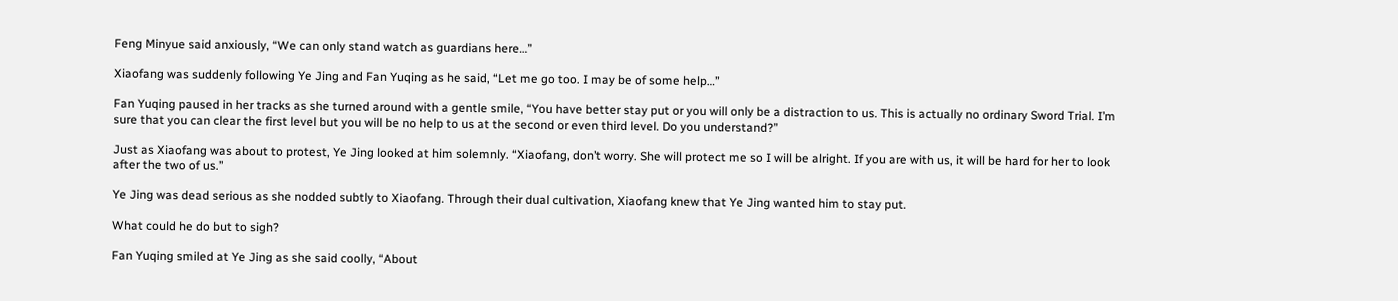Feng Minyue said anxiously, “We can only stand watch as guardians here…”

Xiaofang was suddenly following Ye Jing and Fan Yuqing as he said, “Let me go too. I may be of some help…”

Fan Yuqing paused in her tracks as she turned around with a gentle smile, “You have better stay put or you will only be a distraction to us. This is actually no ordinary Sword Trial. I’m sure that you can clear the first level but you will be no help to us at the second or even third level. Do you understand?”

Just as Xiaofang was about to protest, Ye Jing looked at him solemnly. “Xiaofang, don’t worry. She will protect me so I will be alright. If you are with us, it will be hard for her to look after the two of us.”

Ye Jing was dead serious as she nodded subtly to Xiaofang. Through their dual cultivation, Xiaofang knew that Ye Jing wanted him to stay put.

What could he do but to sigh?

Fan Yuqing smiled at Ye Jing as she said coolly, “About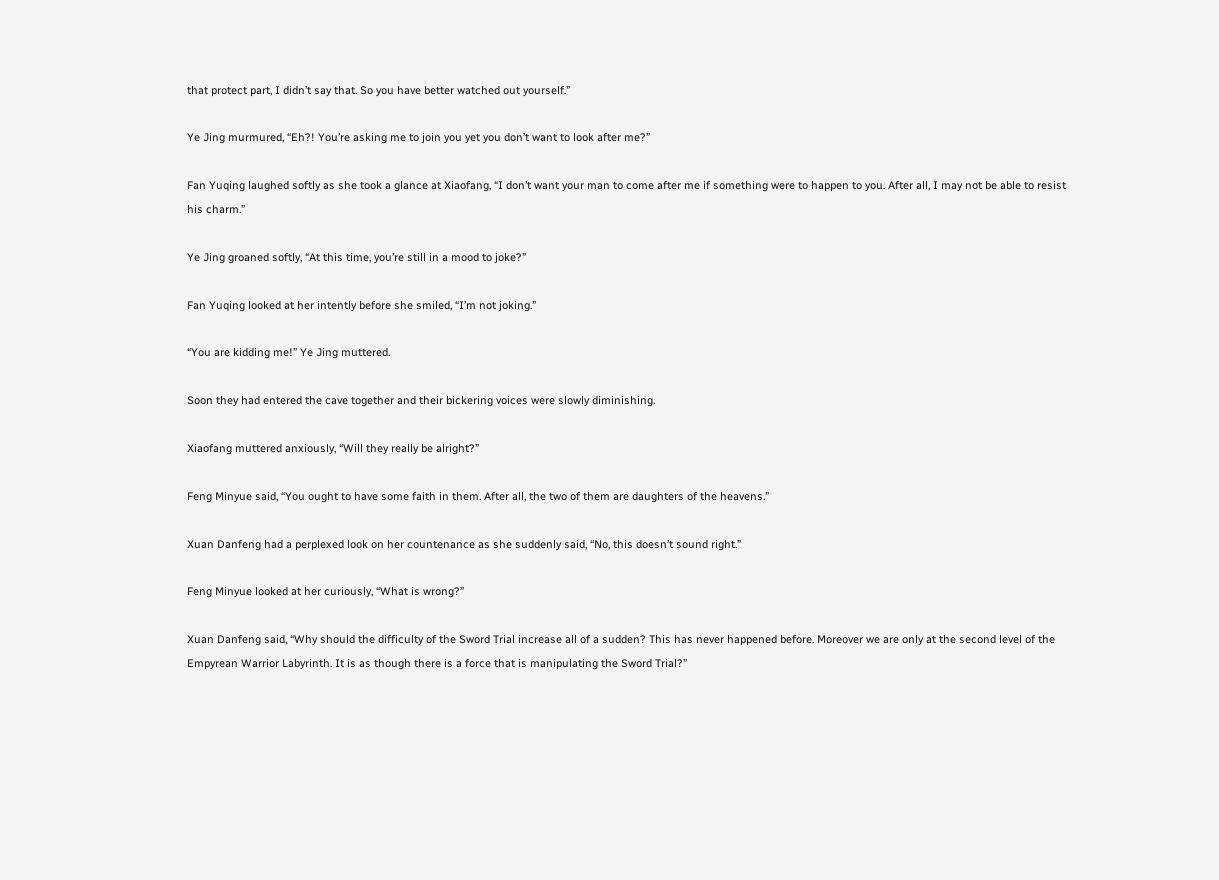that protect part, I didn’t say that. So you have better watched out yourself.”

Ye Jing murmured, “Eh?! You’re asking me to join you yet you don’t want to look after me?”

Fan Yuqing laughed softly as she took a glance at Xiaofang, “I don’t want your man to come after me if something were to happen to you. After all, I may not be able to resist his charm.”

Ye Jing groaned softly, “At this time, you’re still in a mood to joke?”

Fan Yuqing looked at her intently before she smiled, “I’m not joking.”

“You are kidding me!” Ye Jing muttered.

Soon they had entered the cave together and their bickering voices were slowly diminishing.

Xiaofang muttered anxiously, “Will they really be alright?”

Feng Minyue said, “You ought to have some faith in them. After all, the two of them are daughters of the heavens.”

Xuan Danfeng had a perplexed look on her countenance as she suddenly said, “No, this doesn’t sound right.”

Feng Minyue looked at her curiously, “What is wrong?”

Xuan Danfeng said, “Why should the difficulty of the Sword Trial increase all of a sudden? This has never happened before. Moreover we are only at the second level of the Empyrean Warrior Labyrinth. It is as though there is a force that is manipulating the Sword Trial?”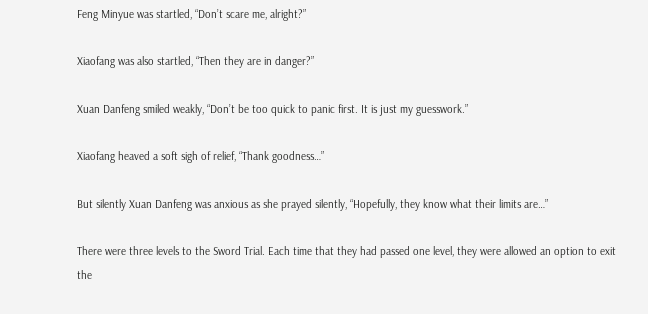Feng Minyue was startled, “Don’t scare me, alright?”

Xiaofang was also startled, “Then they are in danger?”

Xuan Danfeng smiled weakly, “Don’t be too quick to panic first. It is just my guesswork.”

Xiaofang heaved a soft sigh of relief, “Thank goodness…”

But silently Xuan Danfeng was anxious as she prayed silently, “Hopefully, they know what their limits are…”

There were three levels to the Sword Trial. Each time that they had passed one level, they were allowed an option to exit the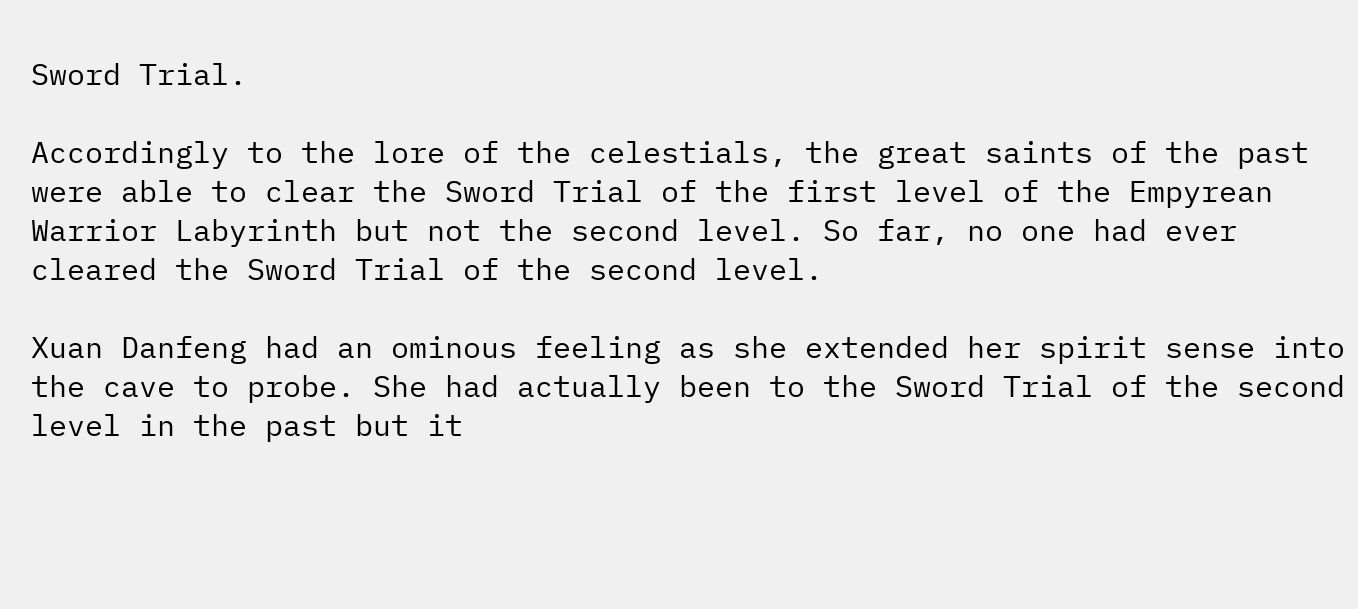Sword Trial.

Accordingly to the lore of the celestials, the great saints of the past were able to clear the Sword Trial of the first level of the Empyrean Warrior Labyrinth but not the second level. So far, no one had ever cleared the Sword Trial of the second level.

Xuan Danfeng had an ominous feeling as she extended her spirit sense into the cave to probe. She had actually been to the Sword Trial of the second level in the past but it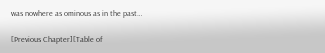was nowhere as ominous as in the past…

[Previous Chapter][Table of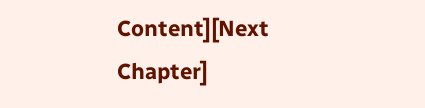Content][Next Chapter]